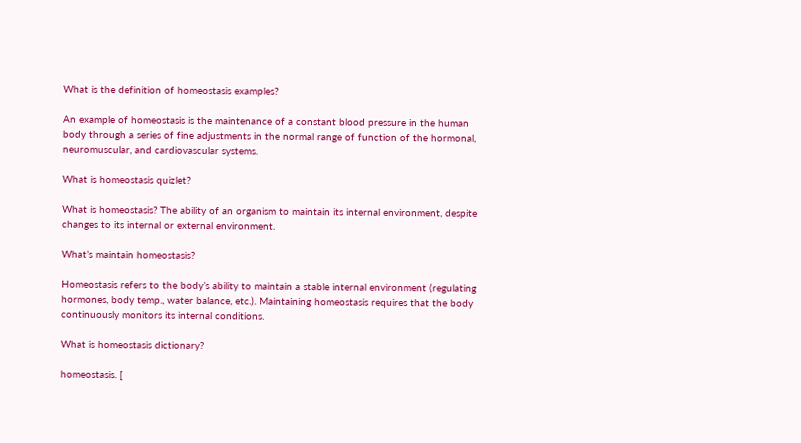What is the definition of homeostasis examples?

An example of homeostasis is the maintenance of a constant blood pressure in the human body through a series of fine adjustments in the normal range of function of the hormonal, neuromuscular, and cardiovascular systems.

What is homeostasis quizlet?

What is homeostasis? The ability of an organism to maintain its internal environment, despite changes to its internal or external environment.

What’s maintain homeostasis?

Homeostasis refers to the body’s ability to maintain a stable internal environment (regulating hormones, body temp., water balance, etc.). Maintaining homeostasis requires that the body continuously monitors its internal conditions.

What is homeostasis dictionary?

homeostasis. [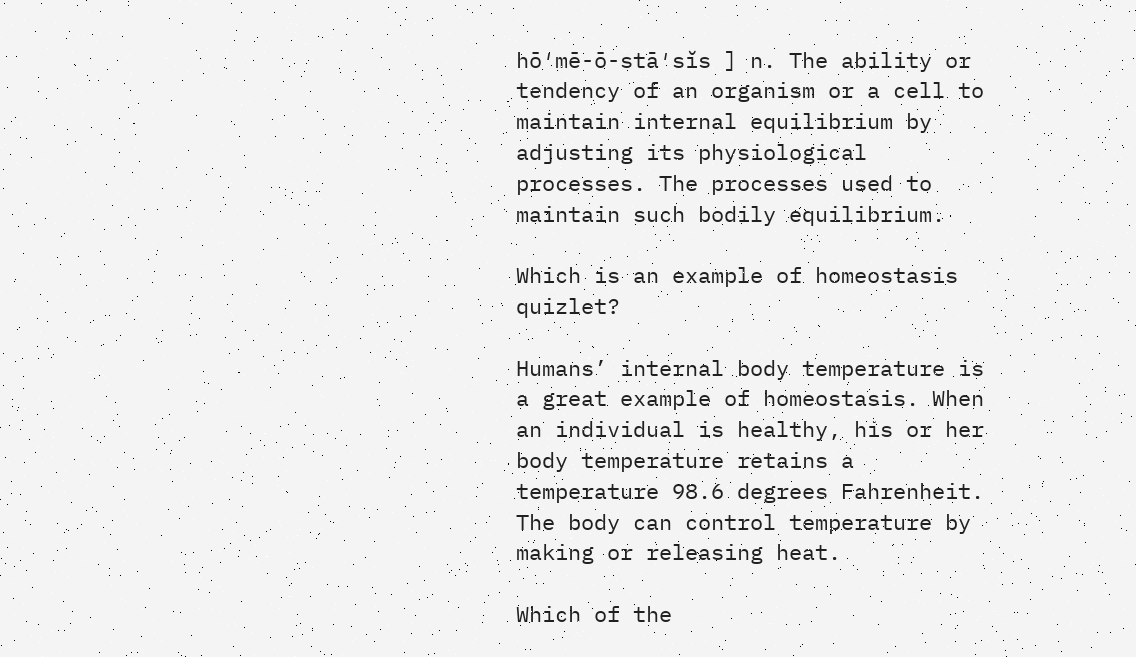hō′mē-ō-stā′sĭs ] n. The ability or tendency of an organism or a cell to maintain internal equilibrium by adjusting its physiological processes. The processes used to maintain such bodily equilibrium.

Which is an example of homeostasis quizlet?

Humans’ internal body temperature is a great example of homeostasis. When an individual is healthy, his or her body temperature retains a temperature 98.6 degrees Fahrenheit. The body can control temperature by making or releasing heat.

Which of the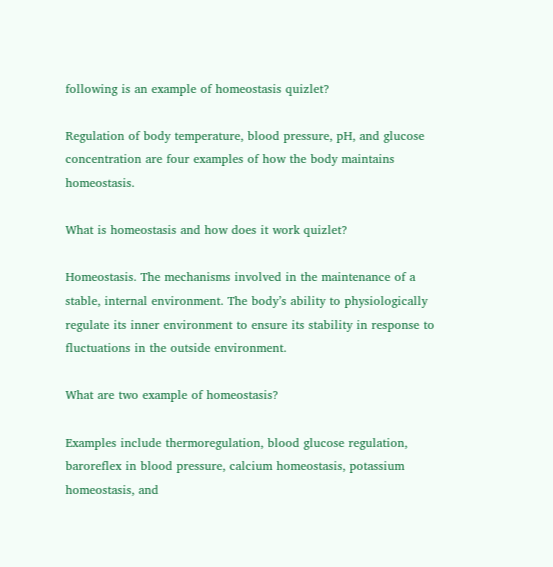following is an example of homeostasis quizlet?

Regulation of body temperature, blood pressure, pH, and glucose concentration are four examples of how the body maintains homeostasis.

What is homeostasis and how does it work quizlet?

Homeostasis. The mechanisms involved in the maintenance of a stable, internal environment. The body’s ability to physiologically regulate its inner environment to ensure its stability in response to fluctuations in the outside environment.

What are two example of homeostasis?

Examples include thermoregulation, blood glucose regulation, baroreflex in blood pressure, calcium homeostasis, potassium homeostasis, and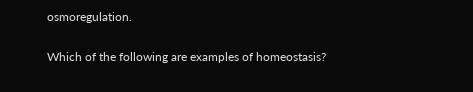osmoregulation.

Which of the following are examples of homeostasis?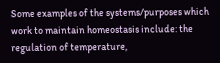Some examples of the systems/purposes which work to maintain homeostasis include: the regulation of temperature,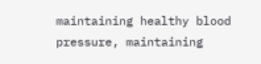maintaining healthy blood pressure, maintaining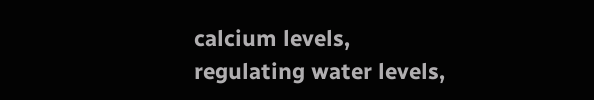calcium levels, regulating water levels,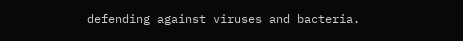defending against viruses and bacteria.